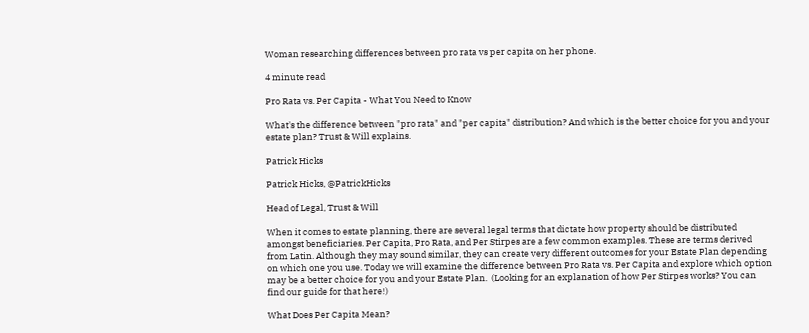Woman researching differences between pro rata vs per capita on her phone.

4 minute read

Pro Rata vs. Per Capita - What You Need to Know

What's the difference between "pro rata" and "per capita" distribution? And which is the better choice for you and your estate plan? Trust & Will explains.

Patrick Hicks

Patrick Hicks, @PatrickHicks

Head of Legal, Trust & Will

When it comes to estate planning, there are several legal terms that dictate how property should be distributed amongst beneficiaries. Per Capita, Pro Rata, and Per Stirpes are a few common examples. These are terms derived from Latin. Although they may sound similar, they can create very different outcomes for your Estate Plan depending on which one you use. Today we will examine the difference between Pro Rata vs. Per Capita and explore which option may be a better choice for you and your Estate Plan.  (Looking for an explanation of how Per Stirpes works? You can find our guide for that here!)

What Does Per Capita Mean?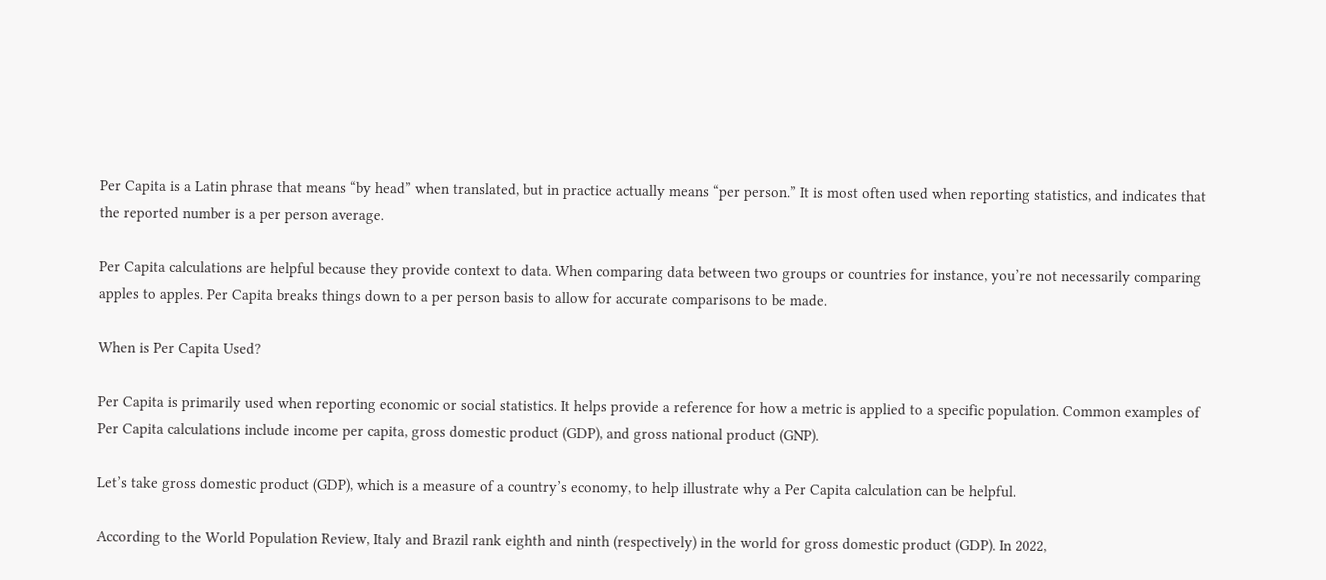Per Capita is a Latin phrase that means “by head” when translated, but in practice actually means “per person.” It is most often used when reporting statistics, and indicates that the reported number is a per person average.

Per Capita calculations are helpful because they provide context to data. When comparing data between two groups or countries for instance, you’re not necessarily comparing apples to apples. Per Capita breaks things down to a per person basis to allow for accurate comparisons to be made.

When is Per Capita Used?

Per Capita is primarily used when reporting economic or social statistics. It helps provide a reference for how a metric is applied to a specific population. Common examples of Per Capita calculations include income per capita, gross domestic product (GDP), and gross national product (GNP).

Let’s take gross domestic product (GDP), which is a measure of a country’s economy, to help illustrate why a Per Capita calculation can be helpful.

According to the World Population Review, Italy and Brazil rank eighth and ninth (respectively) in the world for gross domestic product (GDP). In 2022,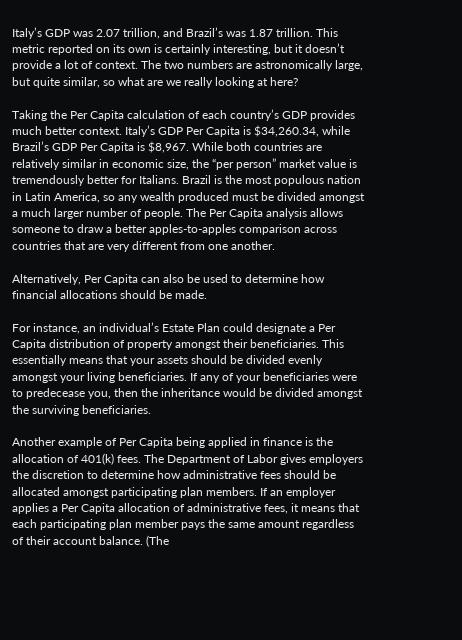Italy’s GDP was 2.07 trillion, and Brazil’s was 1.87 trillion. This metric reported on its own is certainly interesting, but it doesn’t provide a lot of context. The two numbers are astronomically large, but quite similar, so what are we really looking at here?

Taking the Per Capita calculation of each country’s GDP provides much better context. Italy’s GDP Per Capita is $34,260.34, while Brazil’s GDP Per Capita is $8,967. While both countries are relatively similar in economic size, the “per person” market value is tremendously better for Italians. Brazil is the most populous nation in Latin America, so any wealth produced must be divided amongst a much larger number of people. The Per Capita analysis allows someone to draw a better apples-to-apples comparison across countries that are very different from one another.

Alternatively, Per Capita can also be used to determine how financial allocations should be made.

For instance, an individual’s Estate Plan could designate a Per Capita distribution of property amongst their beneficiaries. This essentially means that your assets should be divided evenly amongst your living beneficiaries. If any of your beneficiaries were to predecease you, then the inheritance would be divided amongst the surviving beneficiaries.

Another example of Per Capita being applied in finance is the allocation of 401(k) fees. The Department of Labor gives employers the discretion to determine how administrative fees should be allocated amongst participating plan members. If an employer applies a Per Capita allocation of administrative fees, it means that each participating plan member pays the same amount regardless of their account balance. (The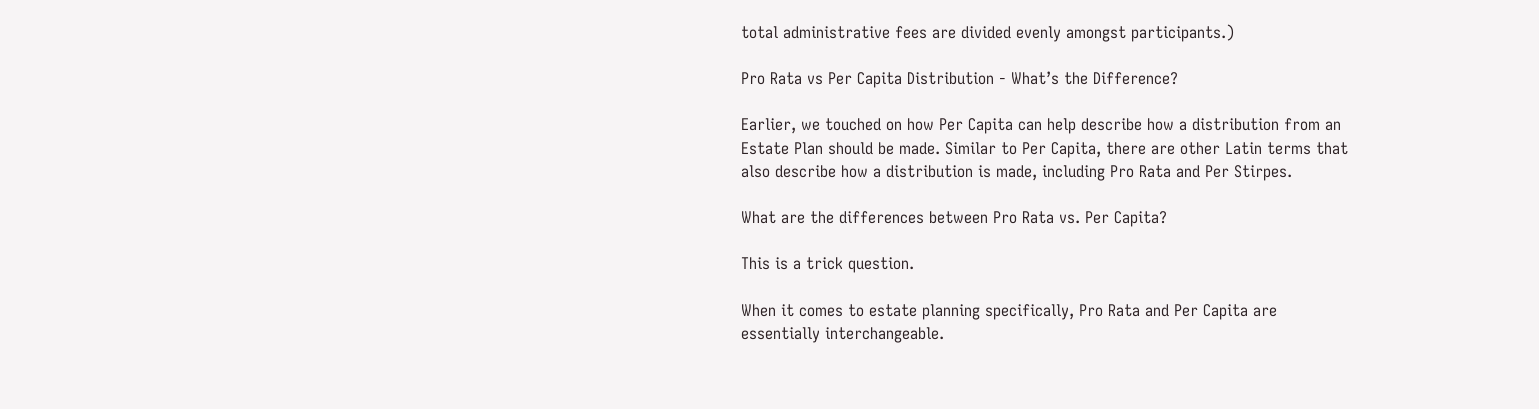total administrative fees are divided evenly amongst participants.)

Pro Rata vs Per Capita Distribution - What’s the Difference?

Earlier, we touched on how Per Capita can help describe how a distribution from an Estate Plan should be made. Similar to Per Capita, there are other Latin terms that also describe how a distribution is made, including Pro Rata and Per Stirpes.

What are the differences between Pro Rata vs. Per Capita?

This is a trick question.

When it comes to estate planning specifically, Pro Rata and Per Capita are essentially interchangeable.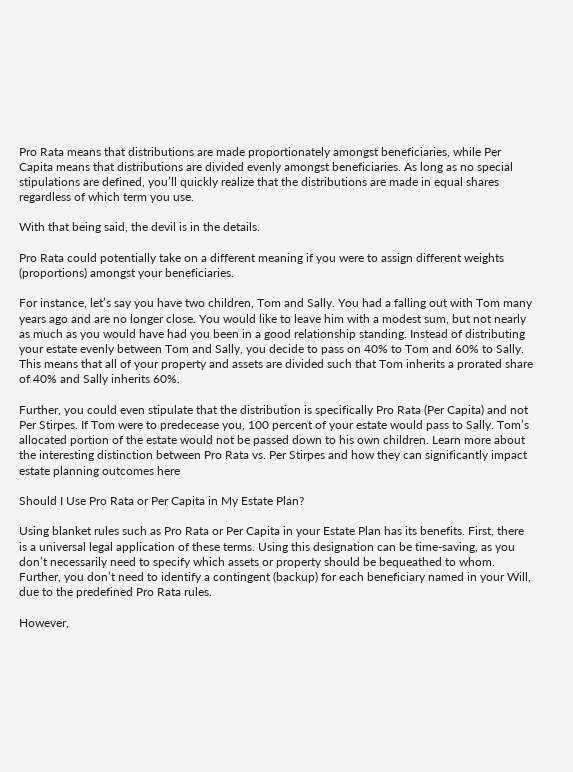Pro Rata means that distributions are made proportionately amongst beneficiaries, while Per Capita means that distributions are divided evenly amongst beneficiaries. As long as no special stipulations are defined, you’ll quickly realize that the distributions are made in equal shares regardless of which term you use.

With that being said, the devil is in the details.

Pro Rata could potentially take on a different meaning if you were to assign different weights (proportions) amongst your beneficiaries.

For instance, let’s say you have two children, Tom and Sally. You had a falling out with Tom many years ago and are no longer close. You would like to leave him with a modest sum, but not nearly as much as you would have had you been in a good relationship standing. Instead of distributing your estate evenly between Tom and Sally, you decide to pass on 40% to Tom and 60% to Sally. This means that all of your property and assets are divided such that Tom inherits a prorated share of 40% and Sally inherits 60%.

Further, you could even stipulate that the distribution is specifically Pro Rata (Per Capita) and not Per Stirpes. If Tom were to predecease you, 100 percent of your estate would pass to Sally. Tom’s allocated portion of the estate would not be passed down to his own children. Learn more about the interesting distinction between Pro Rata vs. Per Stirpes and how they can significantly impact estate planning outcomes here

Should I Use Pro Rata or Per Capita in My Estate Plan?

Using blanket rules such as Pro Rata or Per Capita in your Estate Plan has its benefits. First, there is a universal legal application of these terms. Using this designation can be time-saving, as you don’t necessarily need to specify which assets or property should be bequeathed to whom. Further, you don’t need to identify a contingent (backup) for each beneficiary named in your Will, due to the predefined Pro Rata rules.

However,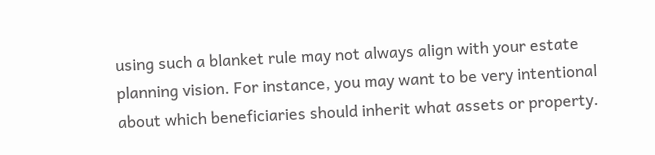using such a blanket rule may not always align with your estate planning vision. For instance, you may want to be very intentional about which beneficiaries should inherit what assets or property.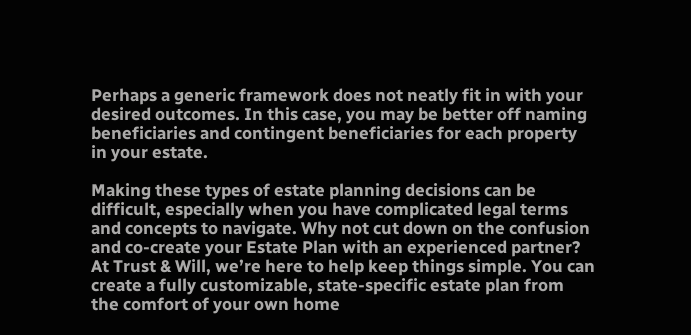Perhaps a generic framework does not neatly fit in with your desired outcomes. In this case, you may be better off naming beneficiaries and contingent beneficiaries for each property in your estate.

Making these types of estate planning decisions can be difficult, especially when you have complicated legal terms and concepts to navigate. Why not cut down on the confusion and co-create your Estate Plan with an experienced partner? At Trust & Will, we’re here to help keep things simple. You can create a fully customizable, state-specific estate plan from the comfort of your own home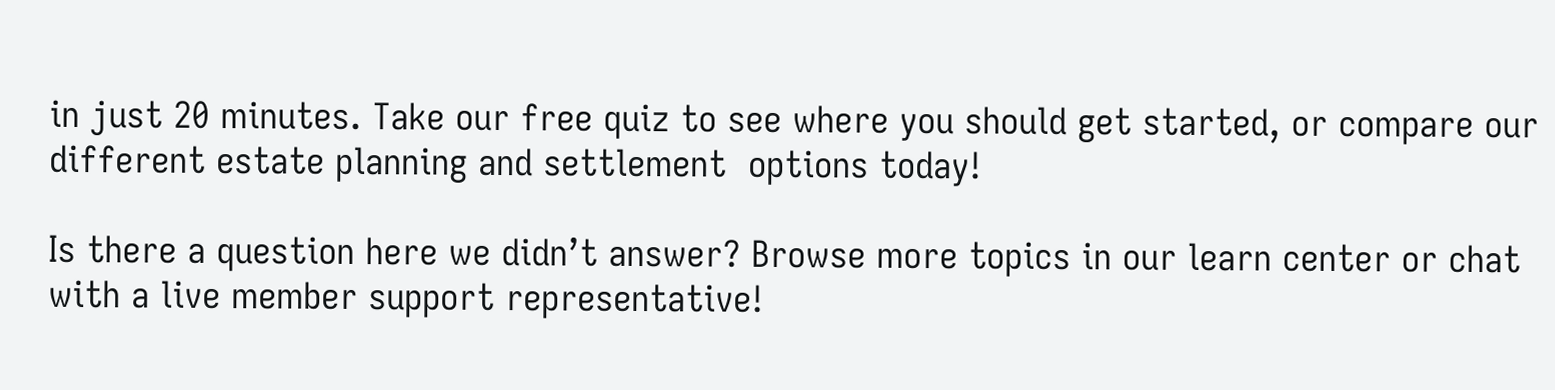in just 20 minutes. Take our free quiz to see where you should get started, or compare our different estate planning and settlement  options today!

Is there a question here we didn’t answer? Browse more topics in our learn center or chat with a live member support representative!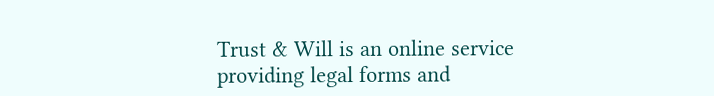Trust & Will is an online service providing legal forms and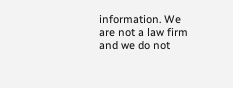information. We are not a law firm and we do not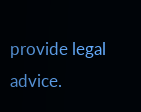provide legal advice.